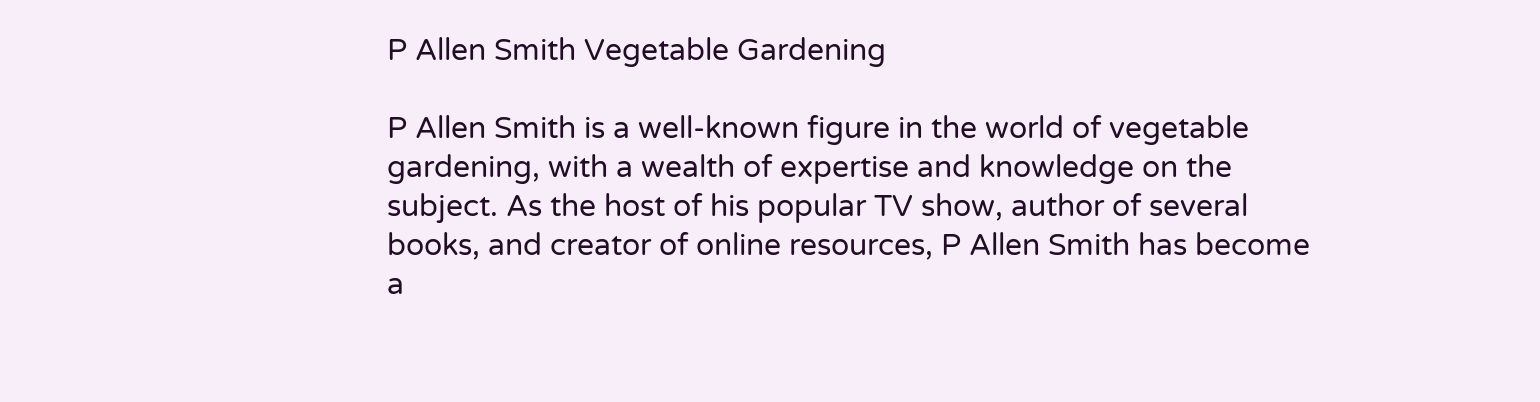P Allen Smith Vegetable Gardening

P Allen Smith is a well-known figure in the world of vegetable gardening, with a wealth of expertise and knowledge on the subject. As the host of his popular TV show, author of several books, and creator of online resources, P Allen Smith has become a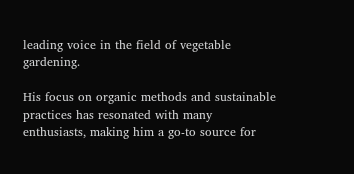leading voice in the field of vegetable gardening.

His focus on organic methods and sustainable practices has resonated with many enthusiasts, making him a go-to source for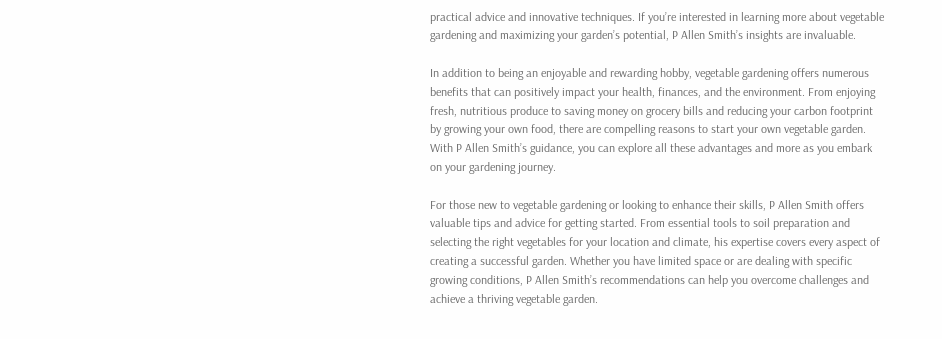practical advice and innovative techniques. If you’re interested in learning more about vegetable gardening and maximizing your garden’s potential, P Allen Smith’s insights are invaluable.

In addition to being an enjoyable and rewarding hobby, vegetable gardening offers numerous benefits that can positively impact your health, finances, and the environment. From enjoying fresh, nutritious produce to saving money on grocery bills and reducing your carbon footprint by growing your own food, there are compelling reasons to start your own vegetable garden. With P Allen Smith’s guidance, you can explore all these advantages and more as you embark on your gardening journey.

For those new to vegetable gardening or looking to enhance their skills, P Allen Smith offers valuable tips and advice for getting started. From essential tools to soil preparation and selecting the right vegetables for your location and climate, his expertise covers every aspect of creating a successful garden. Whether you have limited space or are dealing with specific growing conditions, P Allen Smith’s recommendations can help you overcome challenges and achieve a thriving vegetable garden.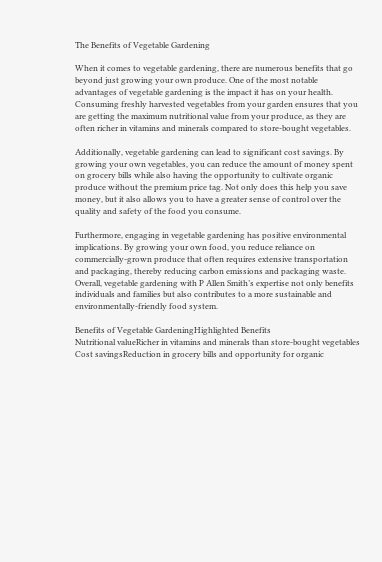The Benefits of Vegetable Gardening

When it comes to vegetable gardening, there are numerous benefits that go beyond just growing your own produce. One of the most notable advantages of vegetable gardening is the impact it has on your health. Consuming freshly harvested vegetables from your garden ensures that you are getting the maximum nutritional value from your produce, as they are often richer in vitamins and minerals compared to store-bought vegetables.

Additionally, vegetable gardening can lead to significant cost savings. By growing your own vegetables, you can reduce the amount of money spent on grocery bills while also having the opportunity to cultivate organic produce without the premium price tag. Not only does this help you save money, but it also allows you to have a greater sense of control over the quality and safety of the food you consume.

Furthermore, engaging in vegetable gardening has positive environmental implications. By growing your own food, you reduce reliance on commercially-grown produce that often requires extensive transportation and packaging, thereby reducing carbon emissions and packaging waste. Overall, vegetable gardening with P Allen Smith’s expertise not only benefits individuals and families but also contributes to a more sustainable and environmentally-friendly food system.

Benefits of Vegetable GardeningHighlighted Benefits
Nutritional valueRicher in vitamins and minerals than store-bought vegetables
Cost savingsReduction in grocery bills and opportunity for organic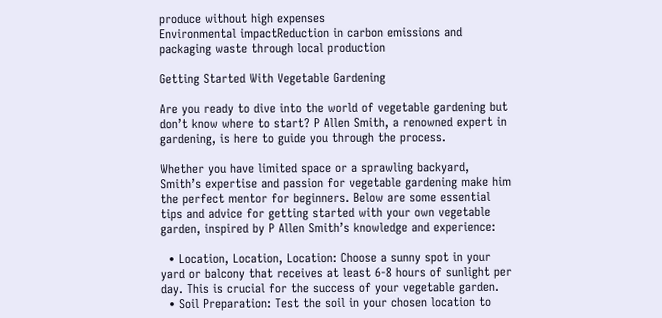produce without high expenses
Environmental impactReduction in carbon emissions and packaging waste through local production

Getting Started With Vegetable Gardening

Are you ready to dive into the world of vegetable gardening but don’t know where to start? P Allen Smith, a renowned expert in gardening, is here to guide you through the process.

Whether you have limited space or a sprawling backyard, Smith’s expertise and passion for vegetable gardening make him the perfect mentor for beginners. Below are some essential tips and advice for getting started with your own vegetable garden, inspired by P Allen Smith’s knowledge and experience:

  • Location, Location, Location: Choose a sunny spot in your yard or balcony that receives at least 6-8 hours of sunlight per day. This is crucial for the success of your vegetable garden.
  • Soil Preparation: Test the soil in your chosen location to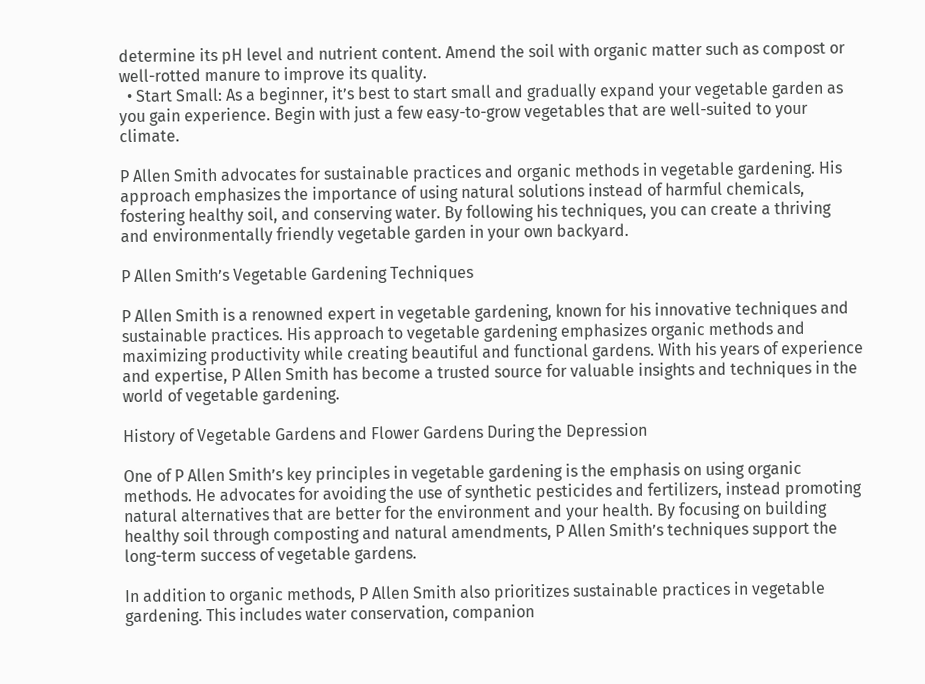determine its pH level and nutrient content. Amend the soil with organic matter such as compost or well-rotted manure to improve its quality.
  • Start Small: As a beginner, it’s best to start small and gradually expand your vegetable garden as you gain experience. Begin with just a few easy-to-grow vegetables that are well-suited to your climate.

P Allen Smith advocates for sustainable practices and organic methods in vegetable gardening. His approach emphasizes the importance of using natural solutions instead of harmful chemicals, fostering healthy soil, and conserving water. By following his techniques, you can create a thriving and environmentally friendly vegetable garden in your own backyard.

P Allen Smith’s Vegetable Gardening Techniques

P Allen Smith is a renowned expert in vegetable gardening, known for his innovative techniques and sustainable practices. His approach to vegetable gardening emphasizes organic methods and maximizing productivity while creating beautiful and functional gardens. With his years of experience and expertise, P Allen Smith has become a trusted source for valuable insights and techniques in the world of vegetable gardening.

History of Vegetable Gardens and Flower Gardens During the Depression

One of P Allen Smith’s key principles in vegetable gardening is the emphasis on using organic methods. He advocates for avoiding the use of synthetic pesticides and fertilizers, instead promoting natural alternatives that are better for the environment and your health. By focusing on building healthy soil through composting and natural amendments, P Allen Smith’s techniques support the long-term success of vegetable gardens.

In addition to organic methods, P Allen Smith also prioritizes sustainable practices in vegetable gardening. This includes water conservation, companion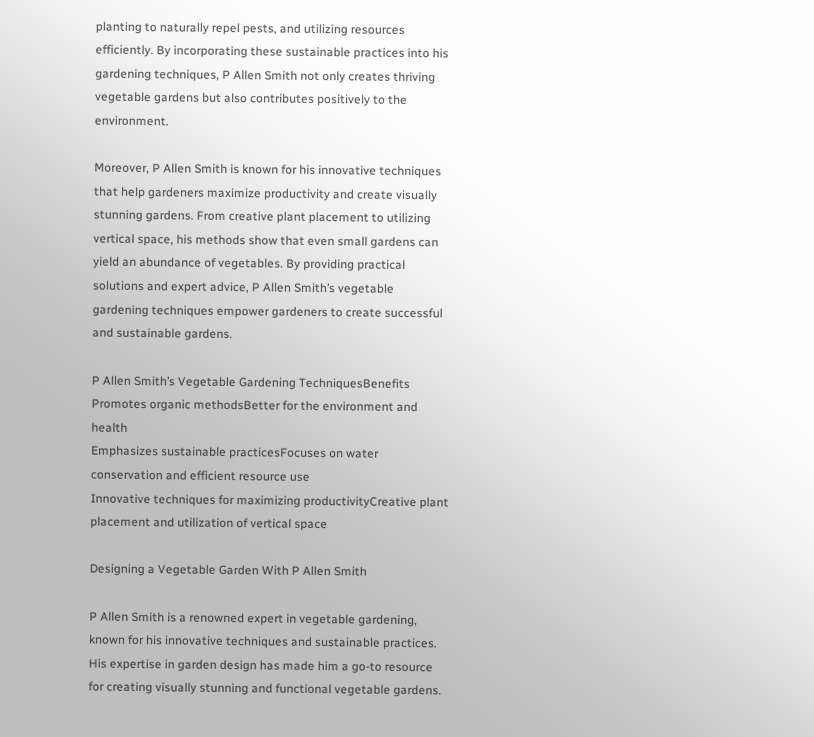planting to naturally repel pests, and utilizing resources efficiently. By incorporating these sustainable practices into his gardening techniques, P Allen Smith not only creates thriving vegetable gardens but also contributes positively to the environment.

Moreover, P Allen Smith is known for his innovative techniques that help gardeners maximize productivity and create visually stunning gardens. From creative plant placement to utilizing vertical space, his methods show that even small gardens can yield an abundance of vegetables. By providing practical solutions and expert advice, P Allen Smith’s vegetable gardening techniques empower gardeners to create successful and sustainable gardens.

P Allen Smith’s Vegetable Gardening TechniquesBenefits
Promotes organic methodsBetter for the environment and health
Emphasizes sustainable practicesFocuses on water conservation and efficient resource use
Innovative techniques for maximizing productivityCreative plant placement and utilization of vertical space

Designing a Vegetable Garden With P Allen Smith

P Allen Smith is a renowned expert in vegetable gardening, known for his innovative techniques and sustainable practices. His expertise in garden design has made him a go-to resource for creating visually stunning and functional vegetable gardens.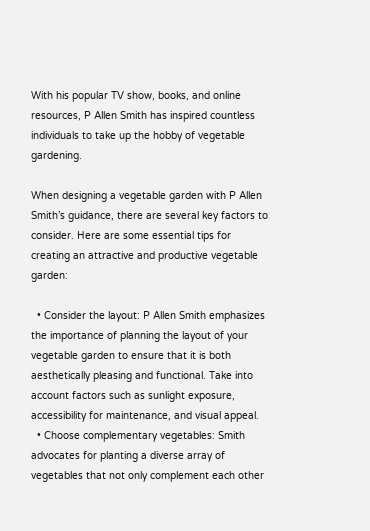With his popular TV show, books, and online resources, P Allen Smith has inspired countless individuals to take up the hobby of vegetable gardening.

When designing a vegetable garden with P Allen Smith’s guidance, there are several key factors to consider. Here are some essential tips for creating an attractive and productive vegetable garden:

  • Consider the layout: P Allen Smith emphasizes the importance of planning the layout of your vegetable garden to ensure that it is both aesthetically pleasing and functional. Take into account factors such as sunlight exposure, accessibility for maintenance, and visual appeal.
  • Choose complementary vegetables: Smith advocates for planting a diverse array of vegetables that not only complement each other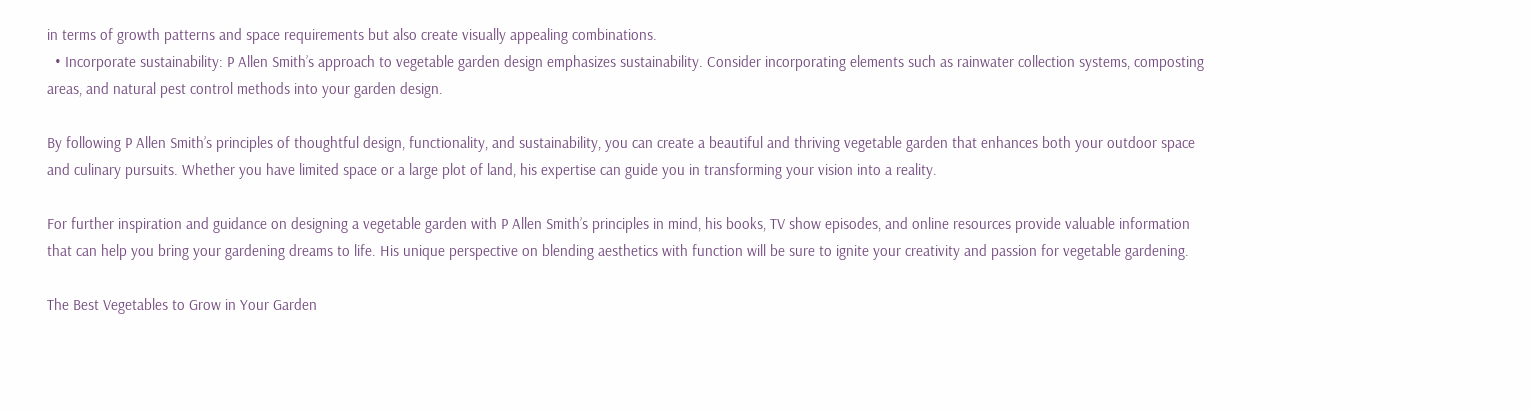in terms of growth patterns and space requirements but also create visually appealing combinations.
  • Incorporate sustainability: P Allen Smith’s approach to vegetable garden design emphasizes sustainability. Consider incorporating elements such as rainwater collection systems, composting areas, and natural pest control methods into your garden design.

By following P Allen Smith’s principles of thoughtful design, functionality, and sustainability, you can create a beautiful and thriving vegetable garden that enhances both your outdoor space and culinary pursuits. Whether you have limited space or a large plot of land, his expertise can guide you in transforming your vision into a reality.

For further inspiration and guidance on designing a vegetable garden with P Allen Smith’s principles in mind, his books, TV show episodes, and online resources provide valuable information that can help you bring your gardening dreams to life. His unique perspective on blending aesthetics with function will be sure to ignite your creativity and passion for vegetable gardening.

The Best Vegetables to Grow in Your Garden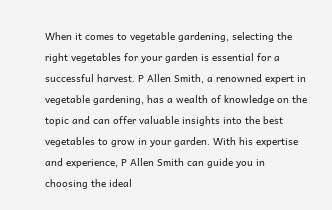When it comes to vegetable gardening, selecting the right vegetables for your garden is essential for a successful harvest. P Allen Smith, a renowned expert in vegetable gardening, has a wealth of knowledge on the topic and can offer valuable insights into the best vegetables to grow in your garden. With his expertise and experience, P Allen Smith can guide you in choosing the ideal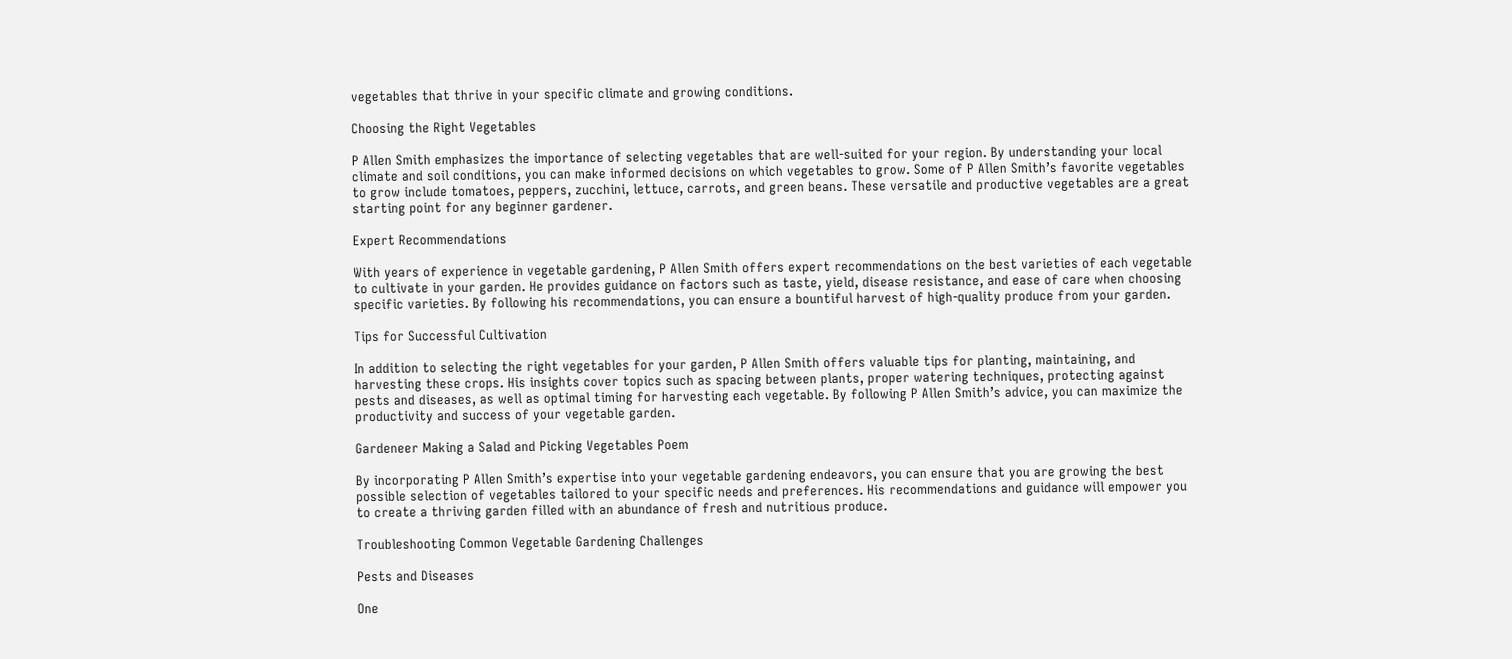vegetables that thrive in your specific climate and growing conditions.

Choosing the Right Vegetables

P Allen Smith emphasizes the importance of selecting vegetables that are well-suited for your region. By understanding your local climate and soil conditions, you can make informed decisions on which vegetables to grow. Some of P Allen Smith’s favorite vegetables to grow include tomatoes, peppers, zucchini, lettuce, carrots, and green beans. These versatile and productive vegetables are a great starting point for any beginner gardener.

Expert Recommendations

With years of experience in vegetable gardening, P Allen Smith offers expert recommendations on the best varieties of each vegetable to cultivate in your garden. He provides guidance on factors such as taste, yield, disease resistance, and ease of care when choosing specific varieties. By following his recommendations, you can ensure a bountiful harvest of high-quality produce from your garden.

Tips for Successful Cultivation

In addition to selecting the right vegetables for your garden, P Allen Smith offers valuable tips for planting, maintaining, and harvesting these crops. His insights cover topics such as spacing between plants, proper watering techniques, protecting against pests and diseases, as well as optimal timing for harvesting each vegetable. By following P Allen Smith’s advice, you can maximize the productivity and success of your vegetable garden.

Gardeneer Making a Salad and Picking Vegetables Poem

By incorporating P Allen Smith’s expertise into your vegetable gardening endeavors, you can ensure that you are growing the best possible selection of vegetables tailored to your specific needs and preferences. His recommendations and guidance will empower you to create a thriving garden filled with an abundance of fresh and nutritious produce.

Troubleshooting Common Vegetable Gardening Challenges

Pests and Diseases

One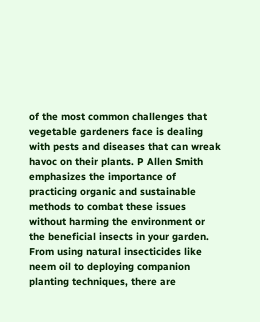of the most common challenges that vegetable gardeners face is dealing with pests and diseases that can wreak havoc on their plants. P Allen Smith emphasizes the importance of practicing organic and sustainable methods to combat these issues without harming the environment or the beneficial insects in your garden. From using natural insecticides like neem oil to deploying companion planting techniques, there are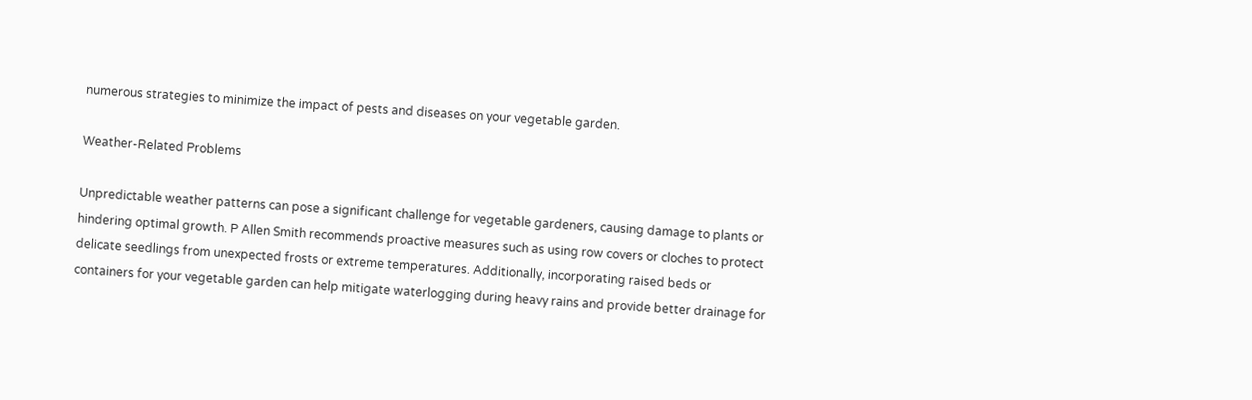numerous strategies to minimize the impact of pests and diseases on your vegetable garden.

Weather-Related Problems

Unpredictable weather patterns can pose a significant challenge for vegetable gardeners, causing damage to plants or hindering optimal growth. P Allen Smith recommends proactive measures such as using row covers or cloches to protect delicate seedlings from unexpected frosts or extreme temperatures. Additionally, incorporating raised beds or containers for your vegetable garden can help mitigate waterlogging during heavy rains and provide better drainage for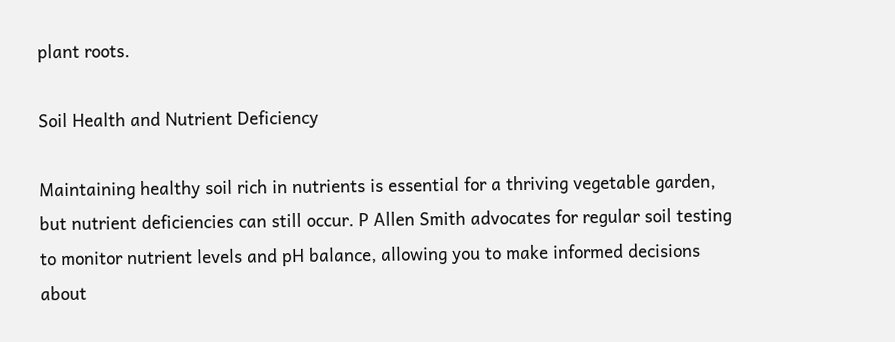plant roots.

Soil Health and Nutrient Deficiency

Maintaining healthy soil rich in nutrients is essential for a thriving vegetable garden, but nutrient deficiencies can still occur. P Allen Smith advocates for regular soil testing to monitor nutrient levels and pH balance, allowing you to make informed decisions about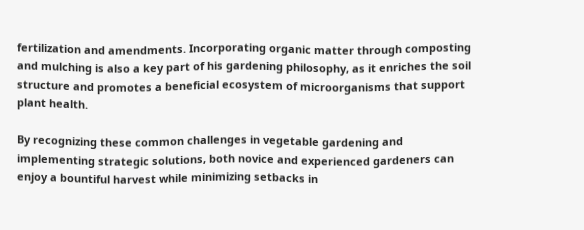fertilization and amendments. Incorporating organic matter through composting and mulching is also a key part of his gardening philosophy, as it enriches the soil structure and promotes a beneficial ecosystem of microorganisms that support plant health.

By recognizing these common challenges in vegetable gardening and implementing strategic solutions, both novice and experienced gardeners can enjoy a bountiful harvest while minimizing setbacks in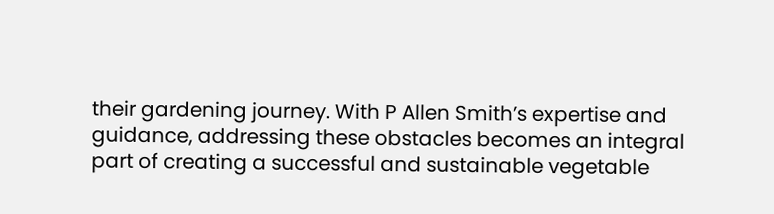their gardening journey. With P Allen Smith’s expertise and guidance, addressing these obstacles becomes an integral part of creating a successful and sustainable vegetable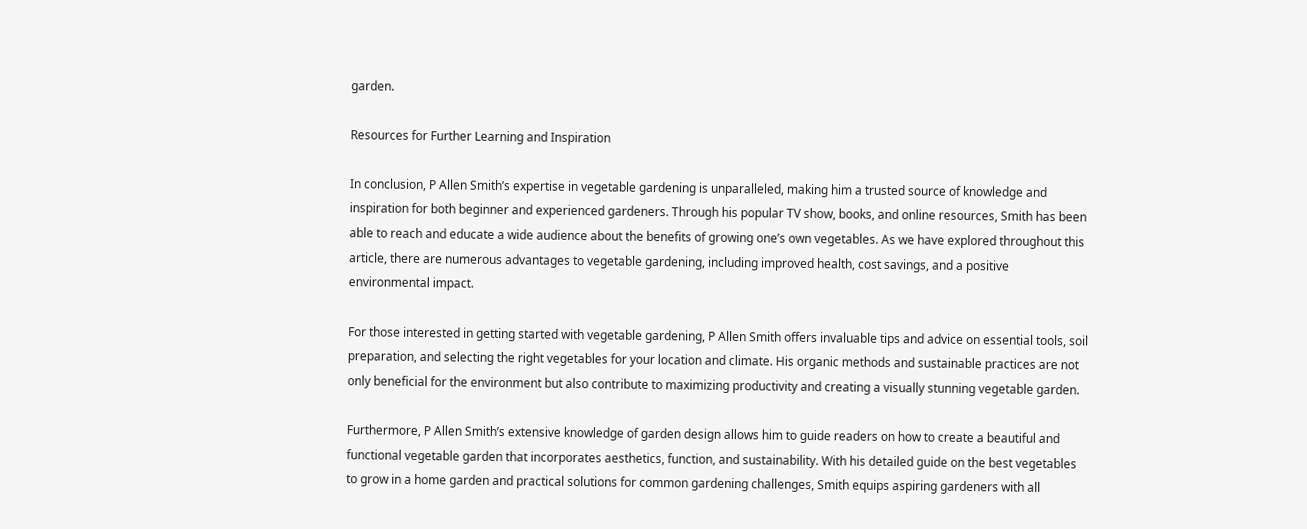garden.

Resources for Further Learning and Inspiration

In conclusion, P Allen Smith’s expertise in vegetable gardening is unparalleled, making him a trusted source of knowledge and inspiration for both beginner and experienced gardeners. Through his popular TV show, books, and online resources, Smith has been able to reach and educate a wide audience about the benefits of growing one’s own vegetables. As we have explored throughout this article, there are numerous advantages to vegetable gardening, including improved health, cost savings, and a positive environmental impact.

For those interested in getting started with vegetable gardening, P Allen Smith offers invaluable tips and advice on essential tools, soil preparation, and selecting the right vegetables for your location and climate. His organic methods and sustainable practices are not only beneficial for the environment but also contribute to maximizing productivity and creating a visually stunning vegetable garden.

Furthermore, P Allen Smith’s extensive knowledge of garden design allows him to guide readers on how to create a beautiful and functional vegetable garden that incorporates aesthetics, function, and sustainability. With his detailed guide on the best vegetables to grow in a home garden and practical solutions for common gardening challenges, Smith equips aspiring gardeners with all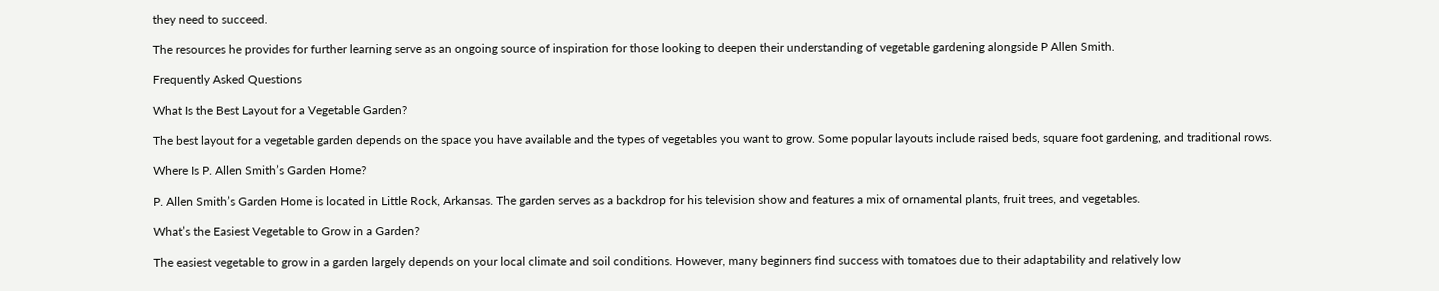they need to succeed.

The resources he provides for further learning serve as an ongoing source of inspiration for those looking to deepen their understanding of vegetable gardening alongside P Allen Smith.

Frequently Asked Questions

What Is the Best Layout for a Vegetable Garden?

The best layout for a vegetable garden depends on the space you have available and the types of vegetables you want to grow. Some popular layouts include raised beds, square foot gardening, and traditional rows.

Where Is P. Allen Smith’s Garden Home?

P. Allen Smith’s Garden Home is located in Little Rock, Arkansas. The garden serves as a backdrop for his television show and features a mix of ornamental plants, fruit trees, and vegetables.

What’s the Easiest Vegetable to Grow in a Garden?

The easiest vegetable to grow in a garden largely depends on your local climate and soil conditions. However, many beginners find success with tomatoes due to their adaptability and relatively low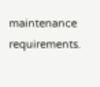maintenance requirements.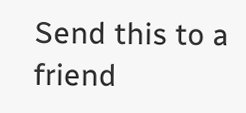Send this to a friend